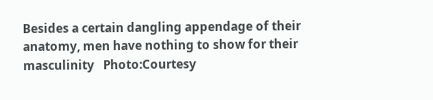Besides a certain dangling appendage of their anatomy, men have nothing to show for their masculinity   Photo:Courtesy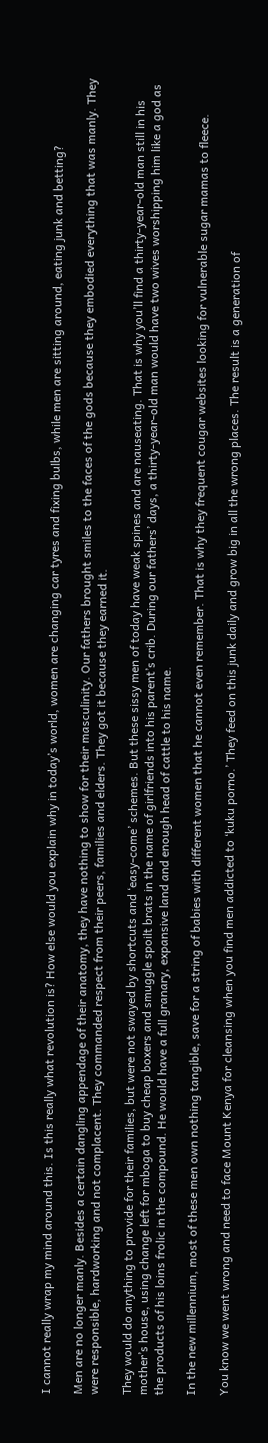I cannot really wrap my mind around this. Is this really what revolution is? How else would you explain why in today’s world, women are changing car tyres and fixing bulbs, while men are sitting around, eating junk and betting?

Men are no longer manly. Besides a certain dangling appendage of their anatomy, they have nothing to show for their masculinity. Our fathers brought smiles to the faces of the gods because they embodied everything that was manly. They were responsible, hardworking and not complacent. They commanded respect from their peers, families and elders. They got it because they earned it.

They would do anything to provide for their families, but were not swayed by shortcuts and ‘easy-come’ schemes. But these sissy men of today have weak spines and are nauseating. That is why you’ll find a thirty-year-old man still in his mother’s house, using change left for mboga to buy cheap boxers and smuggle spoilt brats in the name of girlfriends into his parent’s crib. During our fathers’ days, a thirty-year-old man would have two wives worshipping him like a god as the products of his loins frolic in the compound. He would have a full granary, expansive land and enough head of cattle to his name.

In the new millennium, most of these men own nothing tangible, save for a string of babies with different women that he cannot even remember. That is why they frequent cougar websites looking for vulnerable sugar mamas to fleece.

You know we went wrong and need to face Mount Kenya for cleansing when you find men addicted to ‘kuku porno.’ They feed on this junk daily and grow big in all the wrong places. The result is a generation of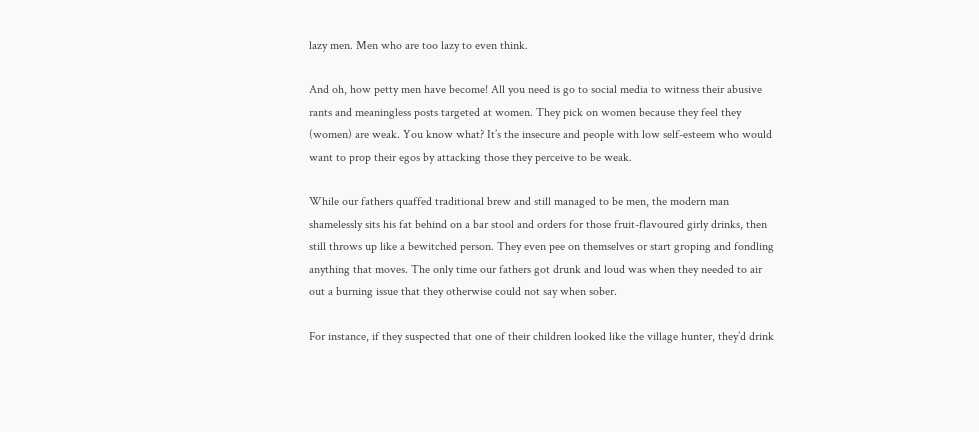lazy men. Men who are too lazy to even think.

And oh, how petty men have become! All you need is go to social media to witness their abusive rants and meaningless posts targeted at women. They pick on women because they feel they (women) are weak. You know what? It’s the insecure and people with low self-esteem who would want to prop their egos by attacking those they perceive to be weak.

While our fathers quaffed traditional brew and still managed to be men, the modern man shamelessly sits his fat behind on a bar stool and orders for those fruit-flavoured girly drinks, then still throws up like a bewitched person. They even pee on themselves or start groping and fondling anything that moves. The only time our fathers got drunk and loud was when they needed to air out a burning issue that they otherwise could not say when sober.

For instance, if they suspected that one of their children looked like the village hunter, they’d drink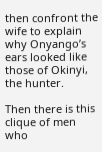then confront the wife to explain why Onyango’s ears looked like those of Okinyi, the hunter.

Then there is this clique of men who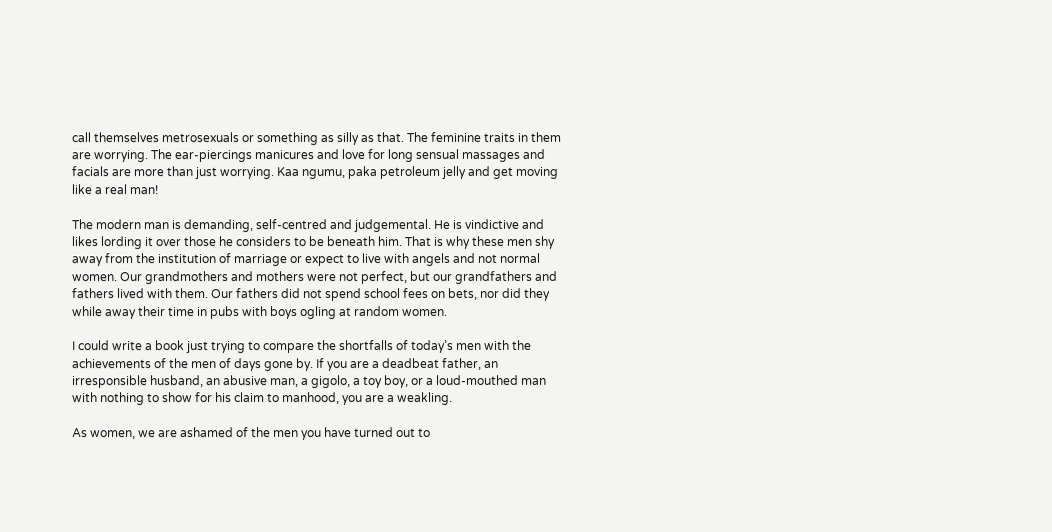call themselves metrosexuals or something as silly as that. The feminine traits in them are worrying. The ear-piercings manicures and love for long sensual massages and facials are more than just worrying. Kaa ngumu, paka petroleum jelly and get moving like a real man!

The modern man is demanding, self-centred and judgemental. He is vindictive and likes lording it over those he considers to be beneath him. That is why these men shy away from the institution of marriage or expect to live with angels and not normal women. Our grandmothers and mothers were not perfect, but our grandfathers and fathers lived with them. Our fathers did not spend school fees on bets, nor did they while away their time in pubs with boys ogling at random women.

I could write a book just trying to compare the shortfalls of today’s men with the achievements of the men of days gone by. If you are a deadbeat father, an irresponsible husband, an abusive man, a gigolo, a toy boy, or a loud-mouthed man with nothing to show for his claim to manhood, you are a weakling.

As women, we are ashamed of the men you have turned out to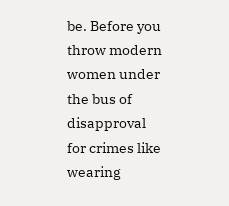be. Before you throw modern women under the bus of disapproval for crimes like wearing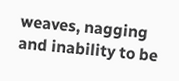weaves, nagging and inability to be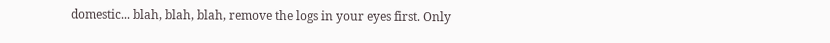domestic... blah, blah, blah, remove the logs in your eyes first. Only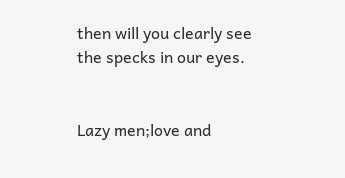then will you clearly see the specks in our eyes.


Lazy men;love and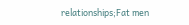relationships;Fat men